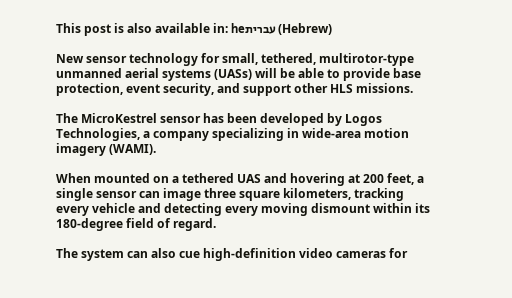This post is also available in: heעברית (Hebrew)

New sensor technology for small, tethered, multirotor-type unmanned aerial systems (UASs) will be able to provide base protection, event security, and support other HLS missions.

The MicroKestrel sensor has been developed by Logos Technologies, a company specializing in wide-area motion imagery (WAMI).

When mounted on a tethered UAS and hovering at 200 feet, a single sensor can image three square kilometers, tracking every vehicle and detecting every moving dismount within its 180-degree field of regard.

The system can also cue high-definition video cameras for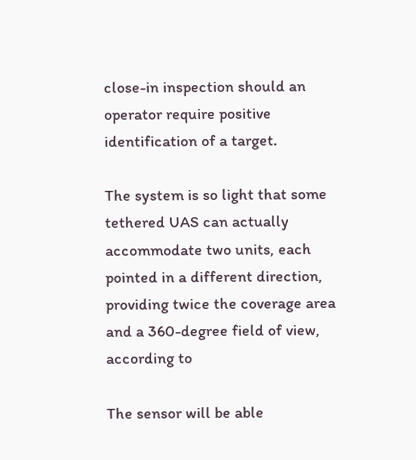close-in inspection should an operator require positive identification of a target.

The system is so light that some tethered UAS can actually accommodate two units, each pointed in a different direction, providing twice the coverage area and a 360-degree field of view, according to

The sensor will be able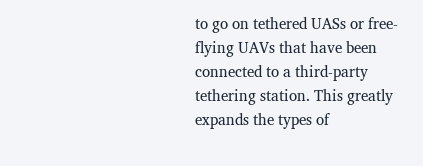to go on tethered UASs or free-flying UAVs that have been connected to a third-party tethering station. This greatly expands the types of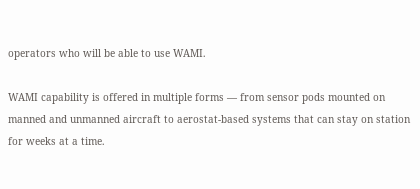operators who will be able to use WAMI.

WAMI capability is offered in multiple forms — from sensor pods mounted on manned and unmanned aircraft to aerostat-based systems that can stay on station for weeks at a time.